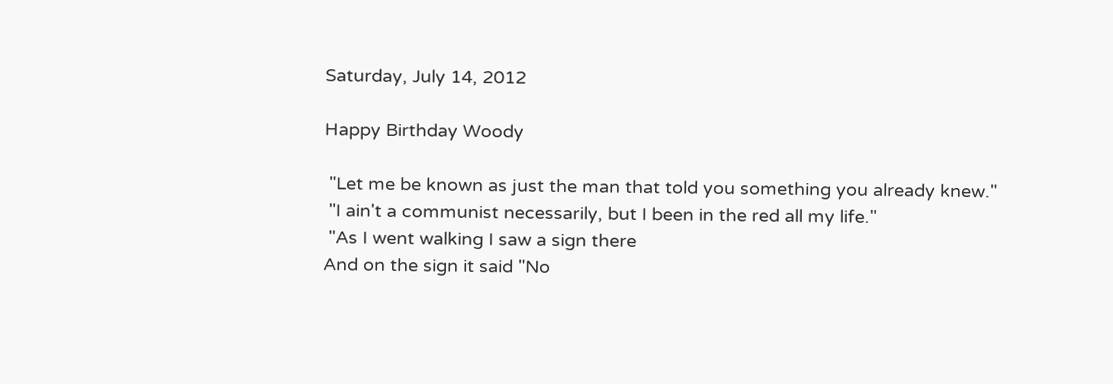Saturday, July 14, 2012

Happy Birthday Woody

 "Let me be known as just the man that told you something you already knew."
 "I ain't a communist necessarily, but I been in the red all my life."
 "As I went walking I saw a sign there
And on the sign it said "No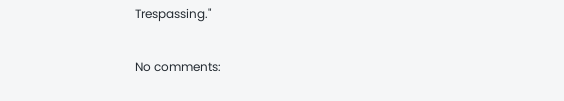Trespassing."

No comments: